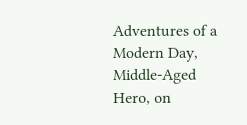Adventures of a Modern Day, Middle-Aged Hero, on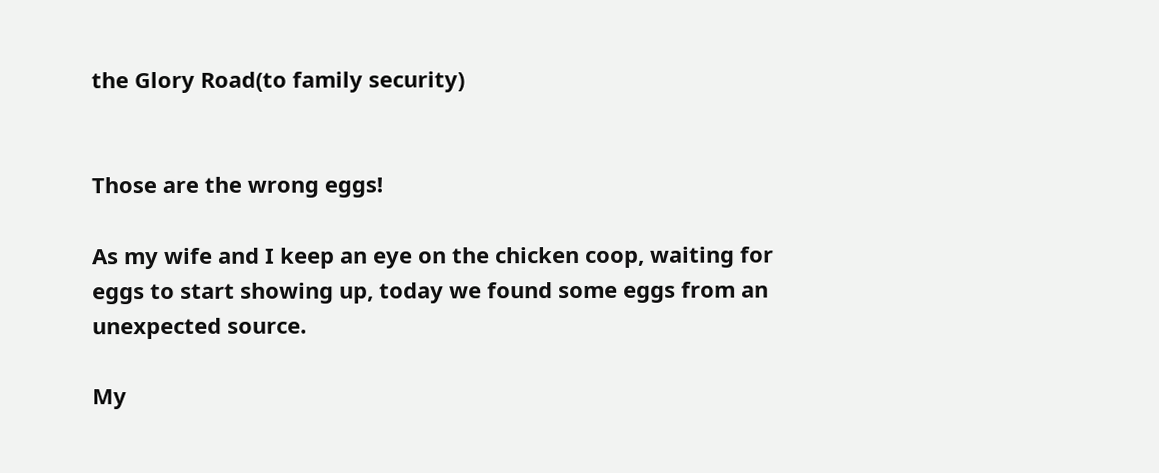the Glory Road(to family security)


Those are the wrong eggs!

As my wife and I keep an eye on the chicken coop, waiting for eggs to start showing up, today we found some eggs from an unexpected source.

My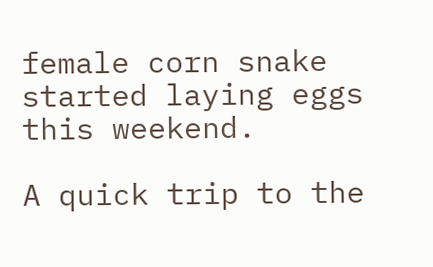female corn snake started laying eggs this weekend.

A quick trip to the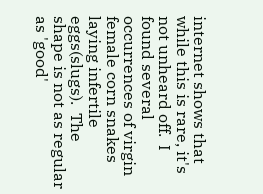internet shows that while this is rare, it's not unheard off.  I found several occurrences of virgin female corn snakes laying infertile eggs(slugs).  The shape is not as regular as 'good'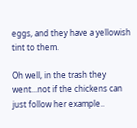eggs, and they have a yellowish tint to them.

Oh well, in the trash they went...not if the chickens can just follow her example..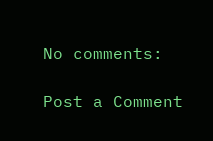No comments:

Post a Comment